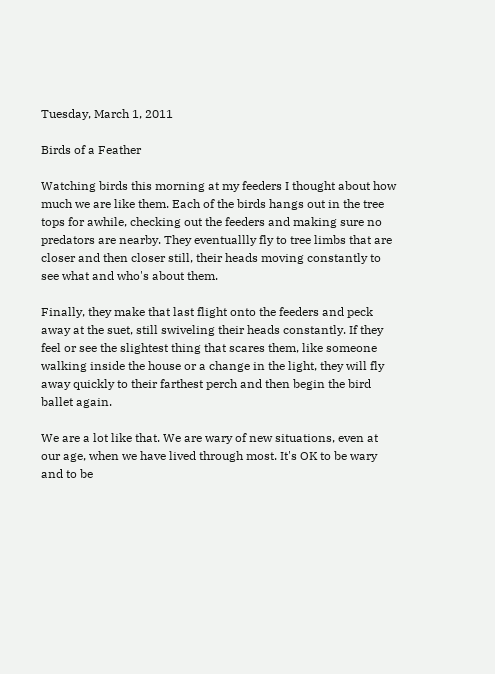Tuesday, March 1, 2011

Birds of a Feather

Watching birds this morning at my feeders I thought about how much we are like them. Each of the birds hangs out in the tree tops for awhile, checking out the feeders and making sure no predators are nearby. They eventuallly fly to tree limbs that are closer and then closer still, their heads moving constantly to see what and who's about them.

Finally, they make that last flight onto the feeders and peck away at the suet, still swiveling their heads constantly. If they feel or see the slightest thing that scares them, like someone walking inside the house or a change in the light, they will fly away quickly to their farthest perch and then begin the bird ballet again.

We are a lot like that. We are wary of new situations, even at our age, when we have lived through most. It's OK to be wary and to be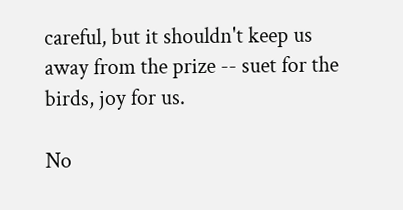careful, but it shouldn't keep us away from the prize -- suet for the birds, joy for us.

No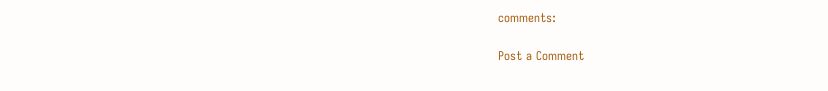comments:

Post a Comment